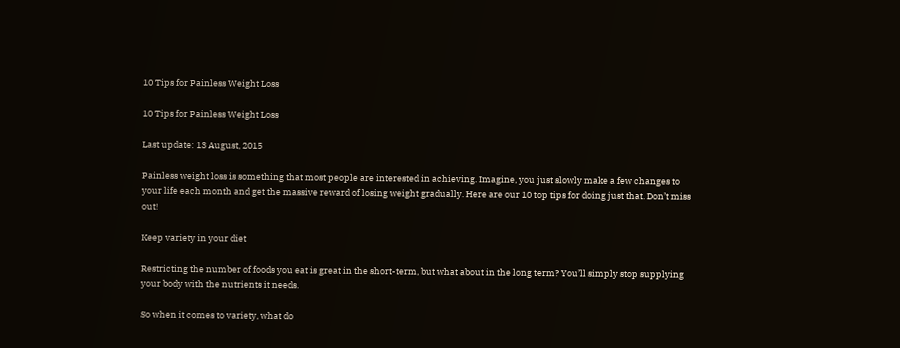10 Tips for Painless Weight Loss

10 Tips for Painless Weight Loss

Last update: 13 August, 2015

Painless weight loss is something that most people are interested in achieving. Imagine, you just slowly make a few changes to your life each month and get the massive reward of losing weight gradually. Here are our 10 top tips for doing just that. Don’t miss out!

Keep variety in your diet

Restricting the number of foods you eat is great in the short-term, but what about in the long term? You’ll simply stop supplying your body with the nutrients it needs.

So when it comes to variety, what do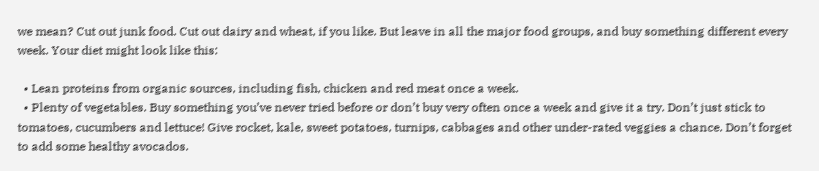we mean? Cut out junk food. Cut out dairy and wheat, if you like. But leave in all the major food groups, and buy something different every week. Your diet might look like this:

  • Lean proteins from organic sources, including fish, chicken and red meat once a week.
  • Plenty of vegetables. Buy something you’ve never tried before or don’t buy very often once a week and give it a try. Don’t just stick to tomatoes, cucumbers and lettuce! Give rocket, kale, sweet potatoes, turnips, cabbages and other under-rated veggies a chance. Don’t forget to add some healthy avocados.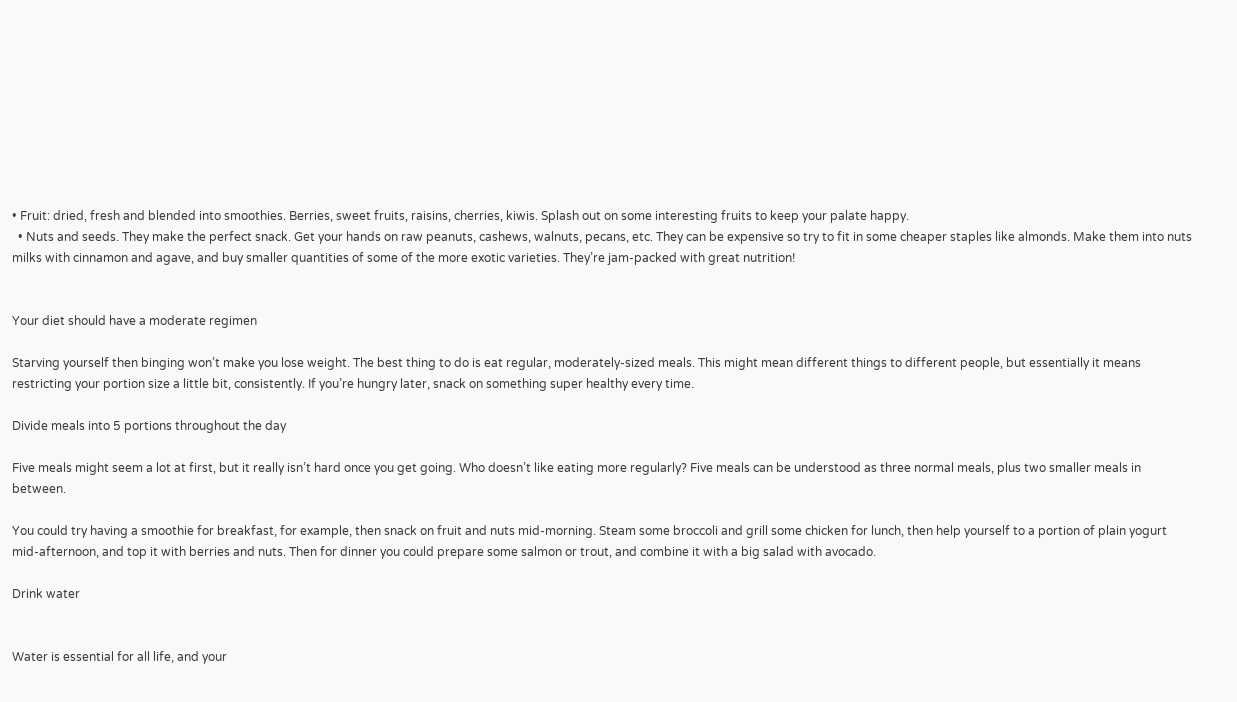• Fruit: dried, fresh and blended into smoothies. Berries, sweet fruits, raisins, cherries, kiwis. Splash out on some interesting fruits to keep your palate happy.
  • Nuts and seeds. They make the perfect snack. Get your hands on raw peanuts, cashews, walnuts, pecans, etc. They can be expensive so try to fit in some cheaper staples like almonds. Make them into nuts milks with cinnamon and agave, and buy smaller quantities of some of the more exotic varieties. They’re jam-packed with great nutrition!


Your diet should have a moderate regimen

Starving yourself then binging won’t make you lose weight. The best thing to do is eat regular, moderately-sized meals. This might mean different things to different people, but essentially it means restricting your portion size a little bit, consistently. If you’re hungry later, snack on something super healthy every time.

Divide meals into 5 portions throughout the day

Five meals might seem a lot at first, but it really isn’t hard once you get going. Who doesn’t like eating more regularly? Five meals can be understood as three normal meals, plus two smaller meals in between.

You could try having a smoothie for breakfast, for example, then snack on fruit and nuts mid-morning. Steam some broccoli and grill some chicken for lunch, then help yourself to a portion of plain yogurt mid-afternoon, and top it with berries and nuts. Then for dinner you could prepare some salmon or trout, and combine it with a big salad with avocado.

Drink water


Water is essential for all life, and your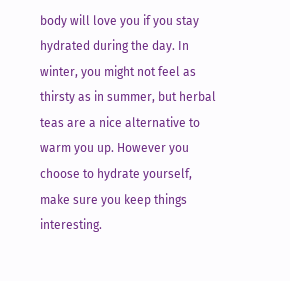body will love you if you stay hydrated during the day. In winter, you might not feel as thirsty as in summer, but herbal teas are a nice alternative to warm you up. However you choose to hydrate yourself, make sure you keep things interesting.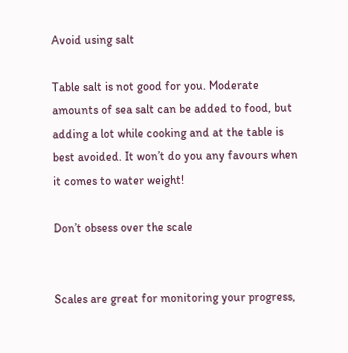Avoid using salt

Table salt is not good for you. Moderate amounts of sea salt can be added to food, but adding a lot while cooking and at the table is best avoided. It won’t do you any favours when it comes to water weight!

Don’t obsess over the scale


Scales are great for monitoring your progress,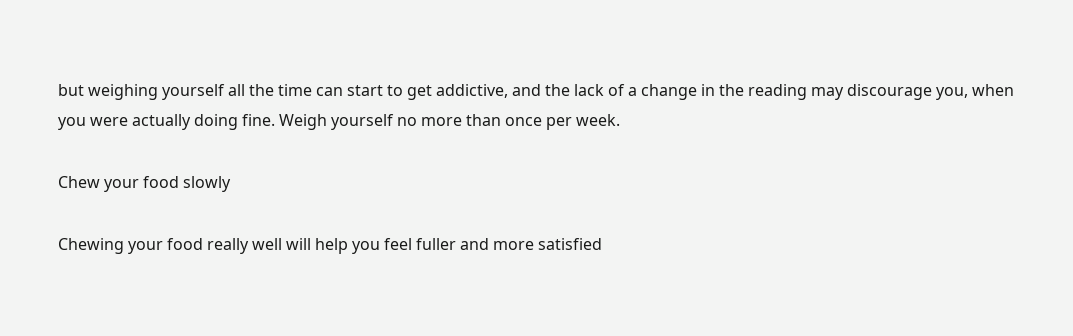but weighing yourself all the time can start to get addictive, and the lack of a change in the reading may discourage you, when you were actually doing fine. Weigh yourself no more than once per week.

Chew your food slowly

Chewing your food really well will help you feel fuller and more satisfied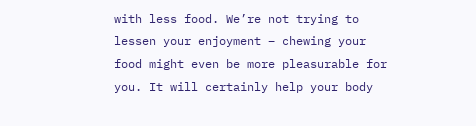with less food. We’re not trying to lessen your enjoyment – chewing your food might even be more pleasurable for you. It will certainly help your body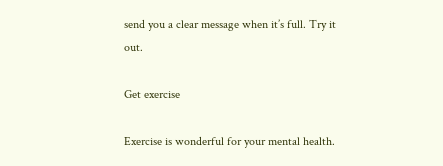send you a clear message when it’s full. Try it out.

Get exercise

Exercise is wonderful for your mental health.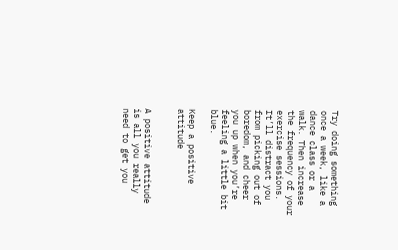Try doing something once a week, like a dance class or a walk. Then increase the frequency of your exercise sessions. It’ll distract you from picking out of boredom, and cheer you up when you’re feeling a little bit blue.

Keep a positive attitude


A positive attitude is all you really need to get you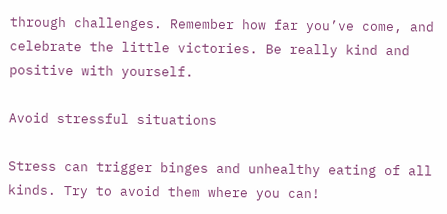through challenges. Remember how far you’ve come, and celebrate the little victories. Be really kind and positive with yourself.

Avoid stressful situations

Stress can trigger binges and unhealthy eating of all kinds. Try to avoid them where you can!